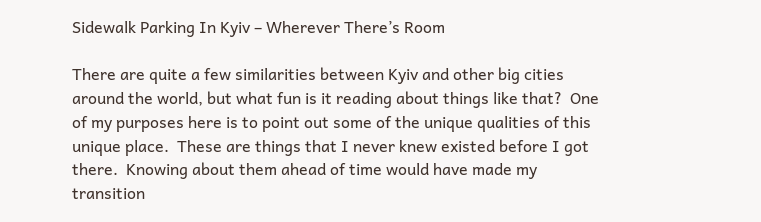Sidewalk Parking In Kyiv – Wherever There’s Room

There are quite a few similarities between Kyiv and other big cities around the world, but what fun is it reading about things like that?  One of my purposes here is to point out some of the unique qualities of this unique place.  These are things that I never knew existed before I got there.  Knowing about them ahead of time would have made my transition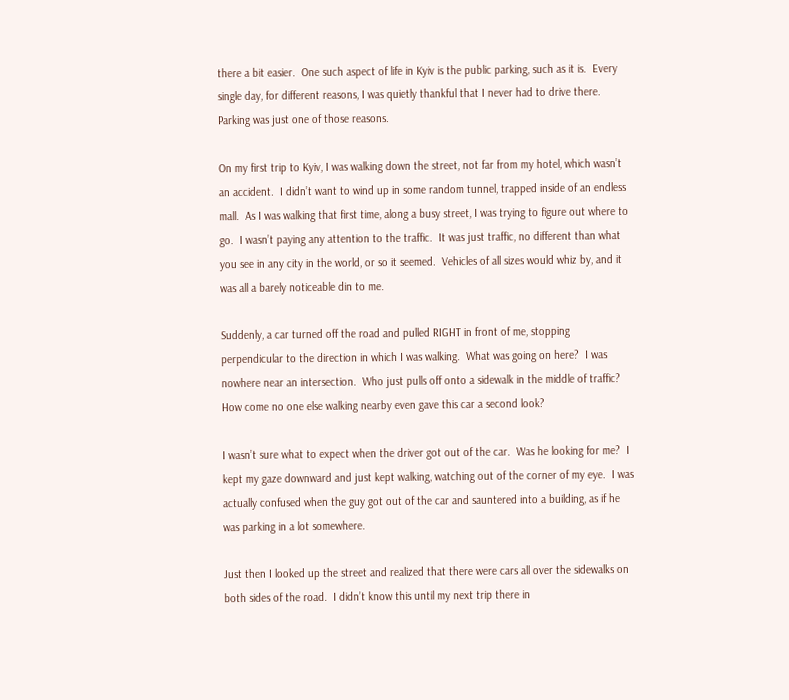there a bit easier.  One such aspect of life in Kyiv is the public parking, such as it is.  Every single day, for different reasons, I was quietly thankful that I never had to drive there.  Parking was just one of those reasons.

On my first trip to Kyiv, I was walking down the street, not far from my hotel, which wasn’t an accident.  I didn’t want to wind up in some random tunnel, trapped inside of an endless mall.  As I was walking that first time, along a busy street, I was trying to figure out where to go.  I wasn’t paying any attention to the traffic.  It was just traffic, no different than what you see in any city in the world, or so it seemed.  Vehicles of all sizes would whiz by, and it was all a barely noticeable din to me.

Suddenly, a car turned off the road and pulled RIGHT in front of me, stopping perpendicular to the direction in which I was walking.  What was going on here?  I was nowhere near an intersection.  Who just pulls off onto a sidewalk in the middle of traffic?  How come no one else walking nearby even gave this car a second look?

I wasn’t sure what to expect when the driver got out of the car.  Was he looking for me?  I kept my gaze downward and just kept walking, watching out of the corner of my eye.  I was actually confused when the guy got out of the car and sauntered into a building, as if he was parking in a lot somewhere.

Just then I looked up the street and realized that there were cars all over the sidewalks on both sides of the road.  I didn’t know this until my next trip there in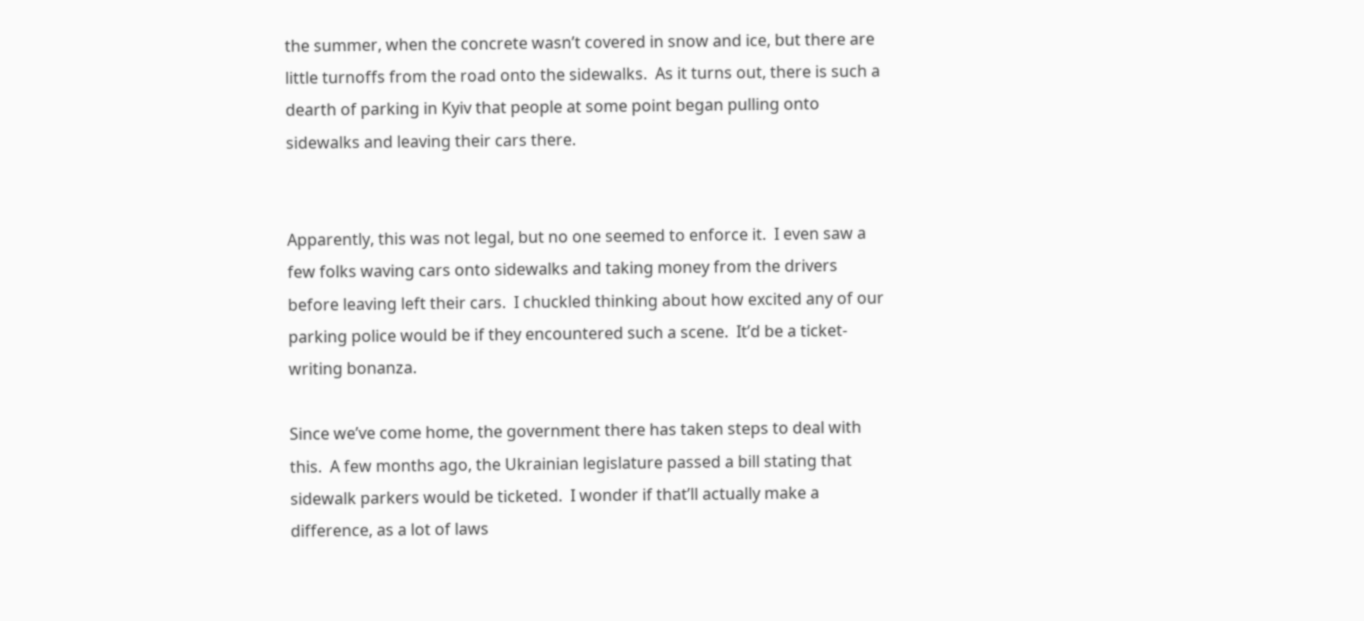the summer, when the concrete wasn’t covered in snow and ice, but there are little turnoffs from the road onto the sidewalks.  As it turns out, there is such a dearth of parking in Kyiv that people at some point began pulling onto sidewalks and leaving their cars there.


Apparently, this was not legal, but no one seemed to enforce it.  I even saw a few folks waving cars onto sidewalks and taking money from the drivers before leaving left their cars.  I chuckled thinking about how excited any of our parking police would be if they encountered such a scene.  It’d be a ticket-writing bonanza.

Since we’ve come home, the government there has taken steps to deal with this.  A few months ago, the Ukrainian legislature passed a bill stating that sidewalk parkers would be ticketed.  I wonder if that’ll actually make a difference, as a lot of laws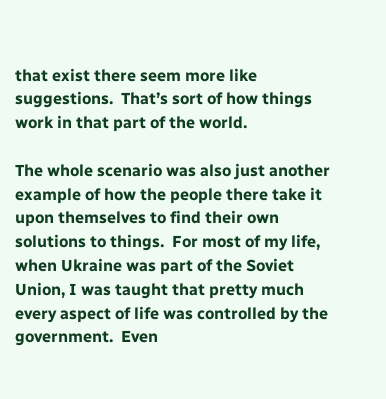that exist there seem more like suggestions.  That’s sort of how things work in that part of the world.

The whole scenario was also just another example of how the people there take it upon themselves to find their own solutions to things.  For most of my life, when Ukraine was part of the Soviet Union, I was taught that pretty much every aspect of life was controlled by the government.  Even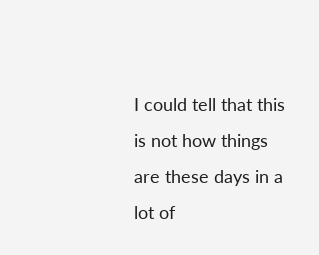I could tell that this is not how things are these days in a lot of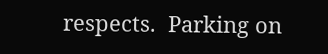respects.  Parking on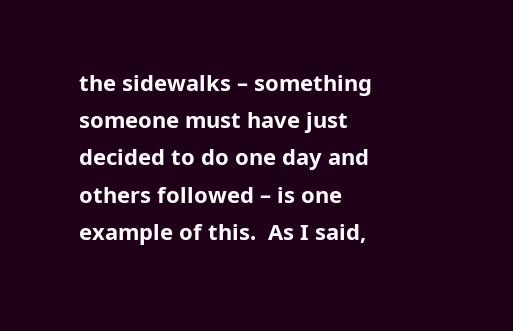the sidewalks – something someone must have just decided to do one day and others followed – is one example of this.  As I said,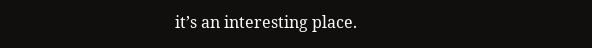it’s an interesting place.